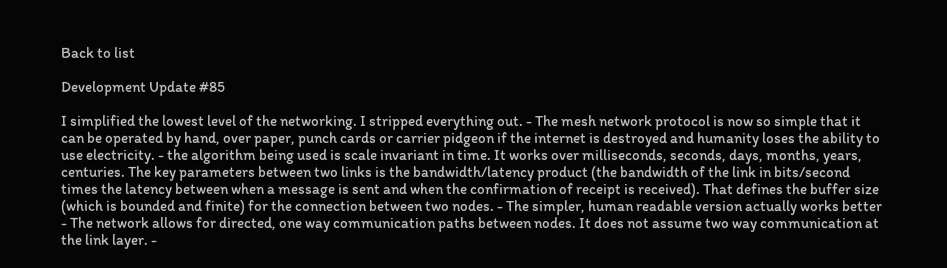Back to list

Development Update #85

I simplified the lowest level of the networking. I stripped everything out. - The mesh network protocol is now so simple that it can be operated by hand, over paper, punch cards or carrier pidgeon if the internet is destroyed and humanity loses the ability to use electricity. - the algorithm being used is scale invariant in time. It works over milliseconds, seconds, days, months, years, centuries. The key parameters between two links is the bandwidth/latency product (the bandwidth of the link in bits/second times the latency between when a message is sent and when the confirmation of receipt is received). That defines the buffer size (which is bounded and finite) for the connection between two nodes. - The simpler, human readable version actually works better - The network allows for directed, one way communication paths between nodes. It does not assume two way communication at the link layer. -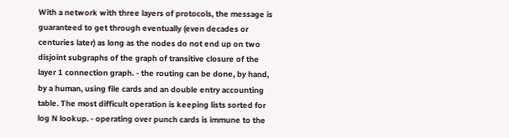With a network with three layers of protocols, the message is guaranteed to get through eventually (even decades or centuries later) as long as the nodes do not end up on two disjoint subgraphs of the graph of transitive closure of the layer 1 connection graph. - the routing can be done, by hand, by a human, using file cards and an double entry accounting table. The most difficult operation is keeping lists sorted for log N lookup. - operating over punch cards is immune to the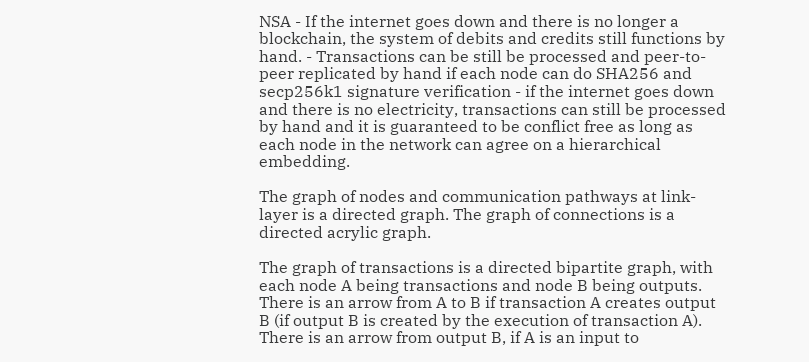NSA - If the internet goes down and there is no longer a blockchain, the system of debits and credits still functions by hand. - Transactions can be still be processed and peer-to-peer replicated by hand if each node can do SHA256 and secp256k1 signature verification - if the internet goes down and there is no electricity, transactions can still be processed by hand and it is guaranteed to be conflict free as long as each node in the network can agree on a hierarchical embedding.

The graph of nodes and communication pathways at link-layer is a directed graph. The graph of connections is a directed acrylic graph.

The graph of transactions is a directed bipartite graph, with each node A being transactions and node B being outputs. There is an arrow from A to B if transaction A creates output B (if output B is created by the execution of transaction A). There is an arrow from output B, if A is an input to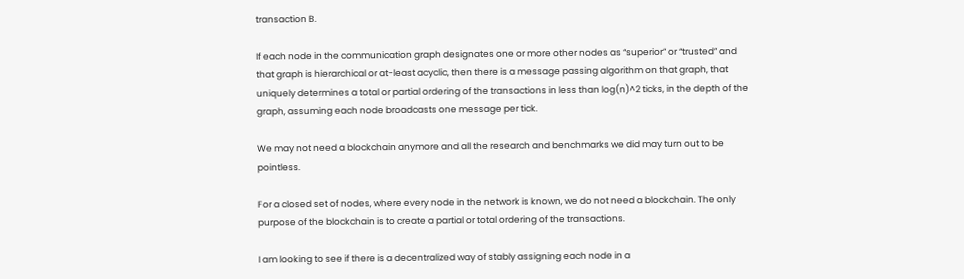transaction B.

If each node in the communication graph designates one or more other nodes as “superior” or “trusted” and that graph is hierarchical or at-least acyclic, then there is a message passing algorithm on that graph, that uniquely determines a total or partial ordering of the transactions in less than log(n)^2 ticks, in the depth of the graph, assuming each node broadcasts one message per tick.

We may not need a blockchain anymore and all the research and benchmarks we did may turn out to be pointless.

For a closed set of nodes, where every node in the network is known, we do not need a blockchain. The only purpose of the blockchain is to create a partial or total ordering of the transactions.

I am looking to see if there is a decentralized way of stably assigning each node in a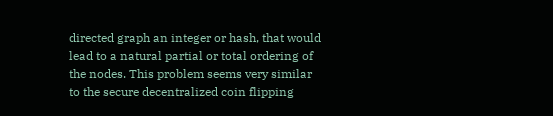directed graph an integer or hash, that would lead to a natural partial or total ordering of the nodes. This problem seems very similar to the secure decentralized coin flipping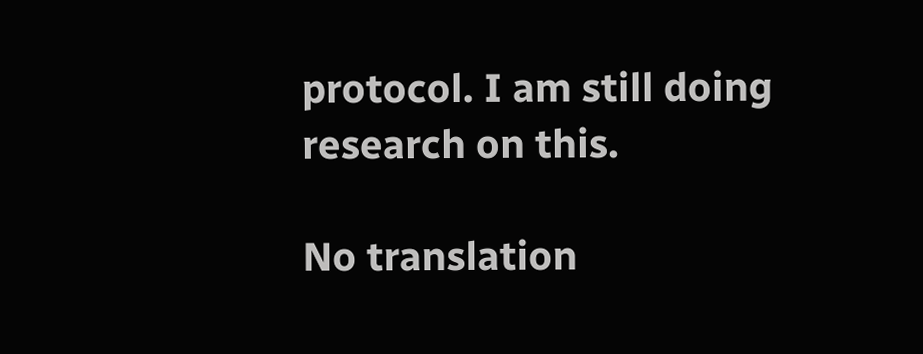protocol. I am still doing research on this.

No translation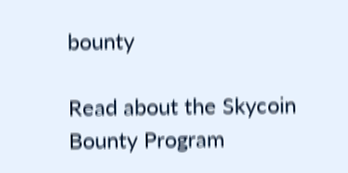bounty

Read about the Skycoin Bounty Program